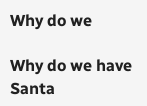Why do we

Why do we have Santa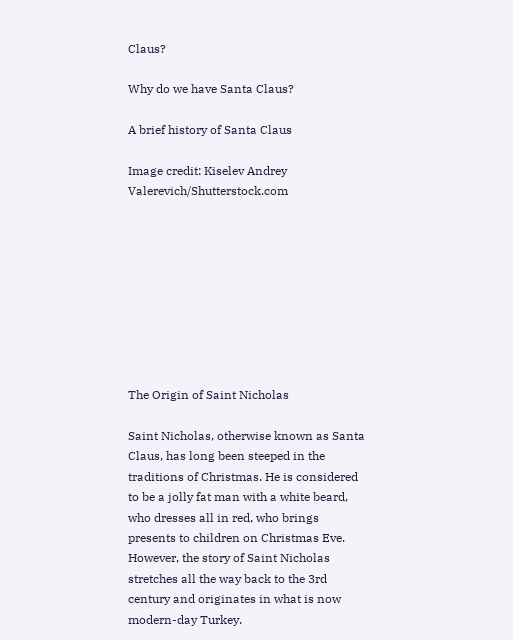Claus?

Why do we have Santa Claus?

A brief history of Santa Claus

Image credit: Kiselev Andrey Valerevich/Shutterstock.com









The Origin of Saint Nicholas

Saint Nicholas, otherwise known as Santa Claus, has long been steeped in the traditions of Christmas. He is considered to be a jolly fat man with a white beard, who dresses all in red, who brings presents to children on Christmas Eve. However, the story of Saint Nicholas stretches all the way back to the 3rd century and originates in what is now modern-day Turkey.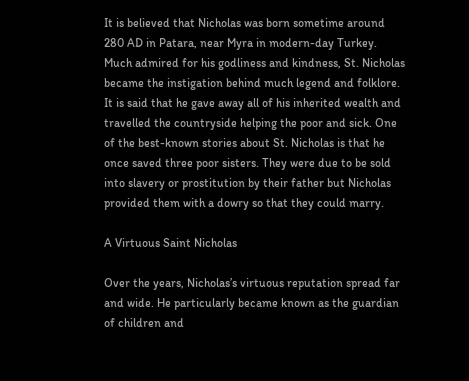It is believed that Nicholas was born sometime around 280 AD in Patara, near Myra in modern-day Turkey. Much admired for his godliness and kindness, St. Nicholas became the instigation behind much legend and folklore. It is said that he gave away all of his inherited wealth and travelled the countryside helping the poor and sick. One of the best-known stories about St. Nicholas is that he once saved three poor sisters. They were due to be sold into slavery or prostitution by their father but Nicholas provided them with a dowry so that they could marry.

A Virtuous Saint Nicholas

Over the years, Nicholas’s virtuous reputation spread far and wide. He particularly became known as the guardian of children and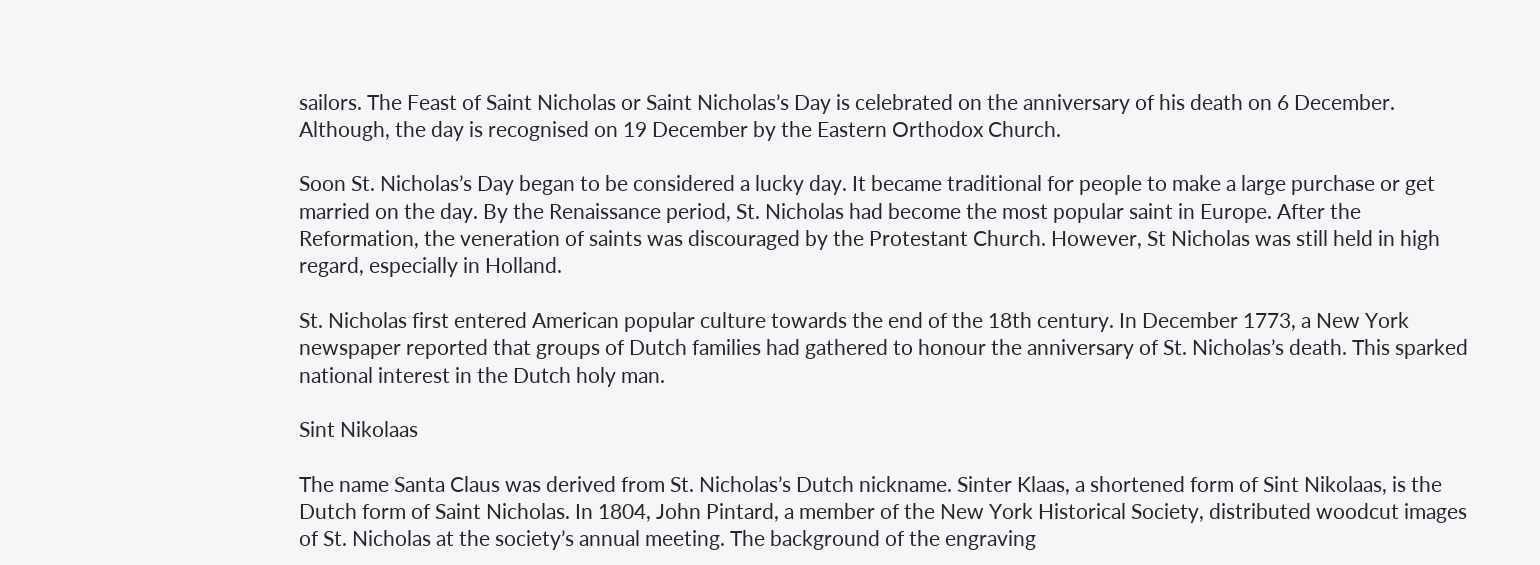sailors. The Feast of Saint Nicholas or Saint Nicholas’s Day is celebrated on the anniversary of his death on 6 December. Although, the day is recognised on 19 December by the Eastern Orthodox Church.

Soon St. Nicholas’s Day began to be considered a lucky day. It became traditional for people to make a large purchase or get married on the day. By the Renaissance period, St. Nicholas had become the most popular saint in Europe. After the Reformation, the veneration of saints was discouraged by the Protestant Church. However, St Nicholas was still held in high regard, especially in Holland.

St. Nicholas first entered American popular culture towards the end of the 18th century. In December 1773, a New York newspaper reported that groups of Dutch families had gathered to honour the anniversary of St. Nicholas’s death. This sparked national interest in the Dutch holy man.

Sint Nikolaas

The name Santa Claus was derived from St. Nicholas’s Dutch nickname. Sinter Klaas, a shortened form of Sint Nikolaas, is the Dutch form of Saint Nicholas. In 1804, John Pintard, a member of the New York Historical Society, distributed woodcut images of St. Nicholas at the society’s annual meeting. The background of the engraving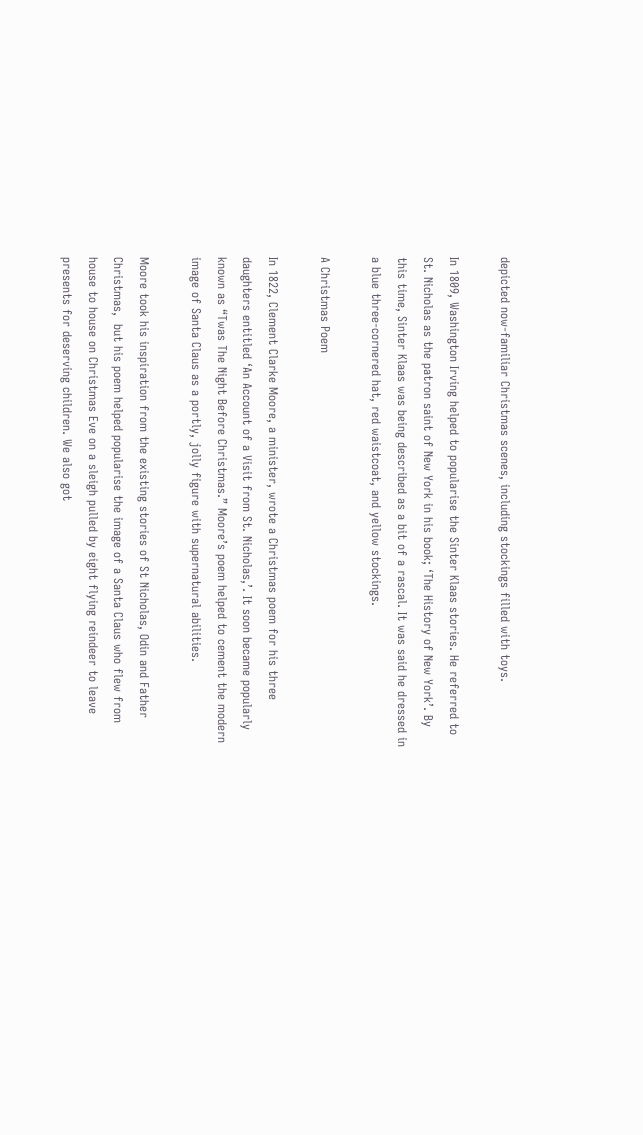depicted now-familiar Christmas scenes, including stockings filled with toys.

In 1809, Washington Irving helped to popularise the Sinter Klaas stories. He referred to St. Nicholas as the patron saint of New York in his book; ‘The History of New York’. By this time, Sinter Klaas was being described as a bit of a rascal. It was said he dressed in a blue three-cornered hat, red waistcoat, and yellow stockings.

A Christmas Poem

In 1822, Clement Clarke Moore, a minister, wrote a Christmas poem for his three daughters entitled ‘An Account of a Visit from St. Nicholas,’. It soon became popularly known as “Twas The Night Before Christmas.” Moore’s poem helped to cement the modern image of Santa Claus as a portly, jolly figure with supernatural abilities.

Moore took his inspiration from the existing stories of St Nicholas, Odin and Father Christmas,  but his poem helped popularise the image of a Santa Claus who flew from house to house on Christmas Eve on a sleigh pulled by eight flying reindeer to leave presents for deserving children. We also got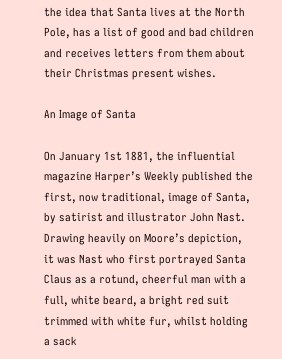the idea that Santa lives at the North Pole, has a list of good and bad children and receives letters from them about their Christmas present wishes.

An Image of Santa

On January 1st 1881, the influential magazine Harper’s Weekly published the first, now traditional, image of Santa, by satirist and illustrator John Nast. Drawing heavily on Moore’s depiction, it was Nast who first portrayed Santa Claus as a rotund, cheerful man with a full, white beard, a bright red suit trimmed with white fur, whilst holding a sack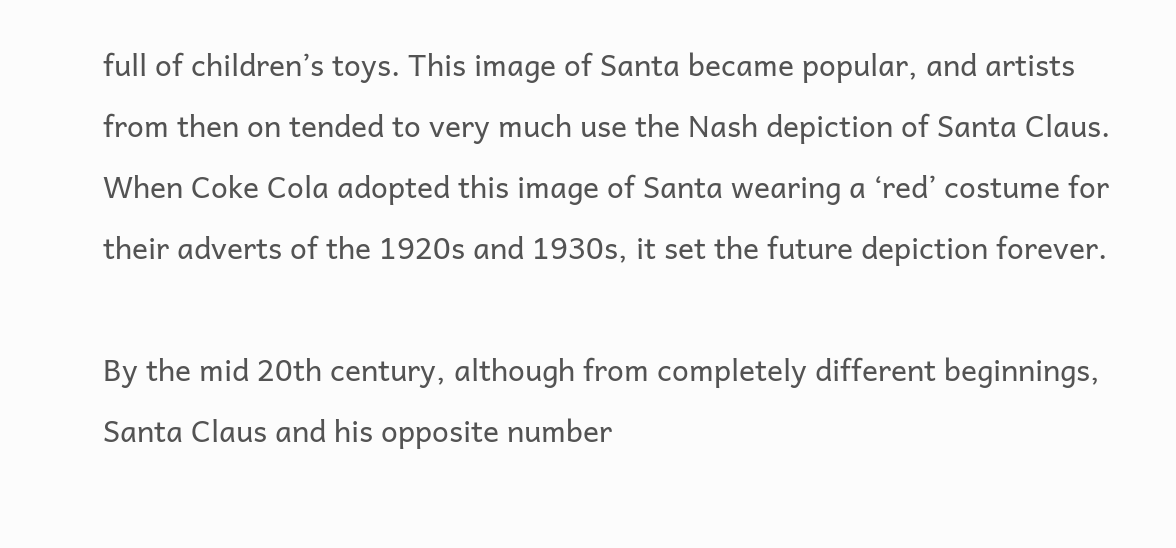full of children’s toys. This image of Santa became popular, and artists from then on tended to very much use the Nash depiction of Santa Claus. When Coke Cola adopted this image of Santa wearing a ‘red’ costume for their adverts of the 1920s and 1930s, it set the future depiction forever.

By the mid 20th century, although from completely different beginnings, Santa Claus and his opposite number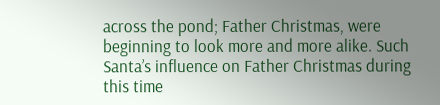across the pond; Father Christmas, were beginning to look more and more alike. Such Santa’s influence on Father Christmas during this time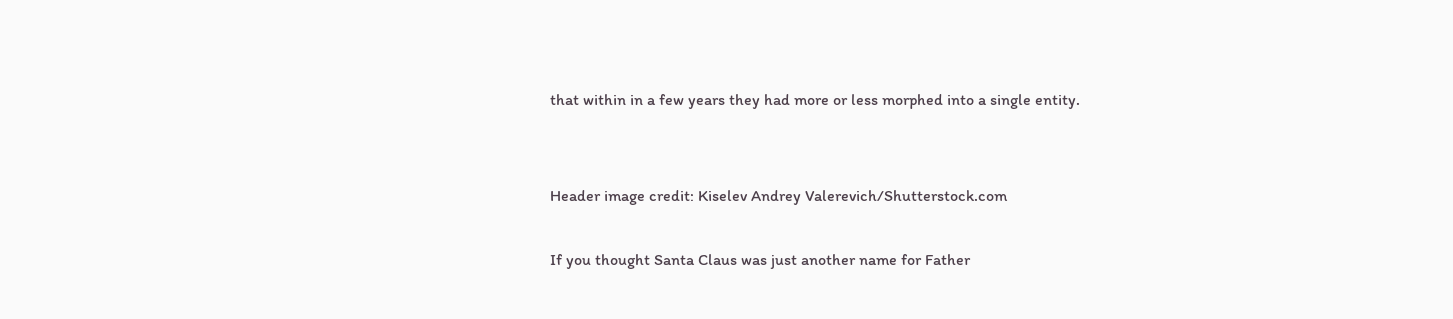that within in a few years they had more or less morphed into a single entity.


Header image credit: Kiselev Andrey Valerevich/Shutterstock.com

If you thought Santa Claus was just another name for Father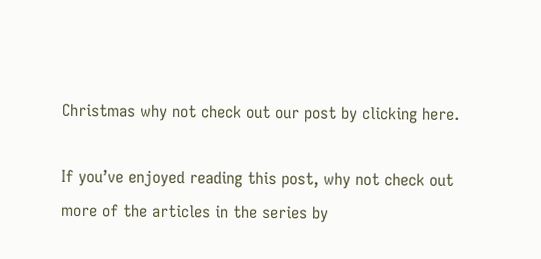Christmas why not check out our post by clicking here.

If you’ve enjoyed reading this post, why not check out more of the articles in the series by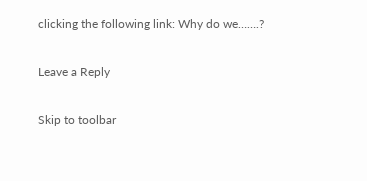clicking the following link: Why do we…….?

Leave a Reply

Skip to toolbar